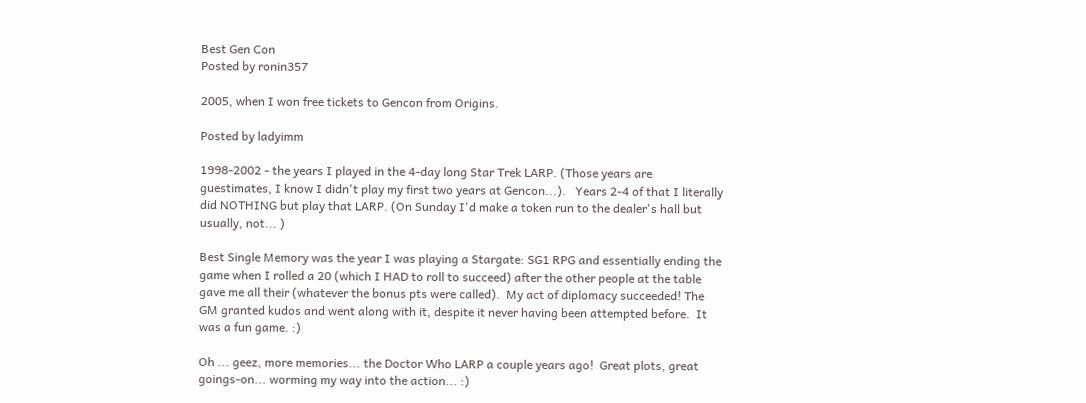Best Gen Con
Posted by ronin357

2005, when I won free tickets to Gencon from Origins.

Posted by ladyimm

1998-2002 - the years I played in the 4-day long Star Trek LARP. (Those years are guestimates, I know I didn't play my first two years at Gencon...).   Years 2-4 of that I literally did NOTHING but play that LARP. (On Sunday I'd make a token run to the dealer's hall but usually, not... )

Best Single Memory was the year I was playing a Stargate: SG1 RPG and essentially ending the game when I rolled a 20 (which I HAD to roll to succeed) after the other people at the table gave me all their (whatever the bonus pts were called).  My act of diplomacy succeeded! The GM granted kudos and went along with it, despite it never having been attempted before.  It was a fun game. :)

Oh ... geez, more memories... the Doctor Who LARP a couple years ago!  Great plots, great goings-on... worming my way into the action... :)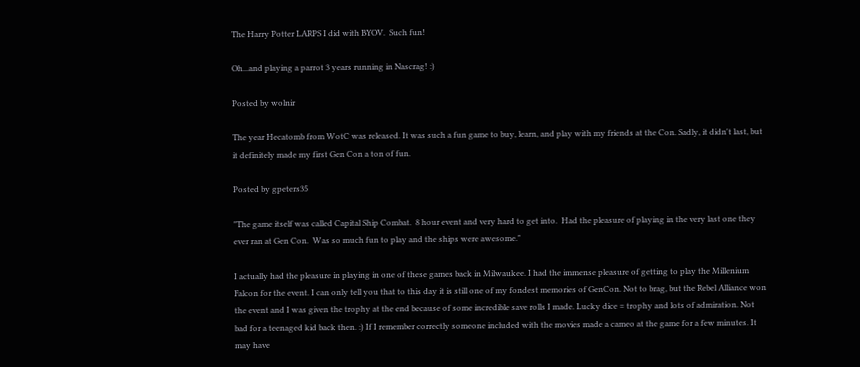The Harry Potter LARPS I did with BYOV.  Such fun!

Oh...and playing a parrot 3 years running in Nascrag! :)

Posted by wolnir

The year Hecatomb from WotC was released. It was such a fun game to buy, learn, and play with my friends at the Con. Sadly, it didn't last, but it definitely made my first Gen Con a ton of fun.

Posted by gpeters35

"The game itself was called Capital Ship Combat.  8 hour event and very hard to get into.  Had the pleasure of playing in the very last one they ever ran at Gen Con.  Was so much fun to play and the ships were awesome."

I actually had the pleasure in playing in one of these games back in Milwaukee. I had the immense pleasure of getting to play the Millenium Falcon for the event. I can only tell you that to this day it is still one of my fondest memories of GenCon. Not to brag, but the Rebel Alliance won the event and I was given the trophy at the end because of some incredible save rolls I made. Lucky dice = trophy and lots of admiration. Not bad for a teenaged kid back then. :) If I remember correctly someone included with the movies made a cameo at the game for a few minutes. It may have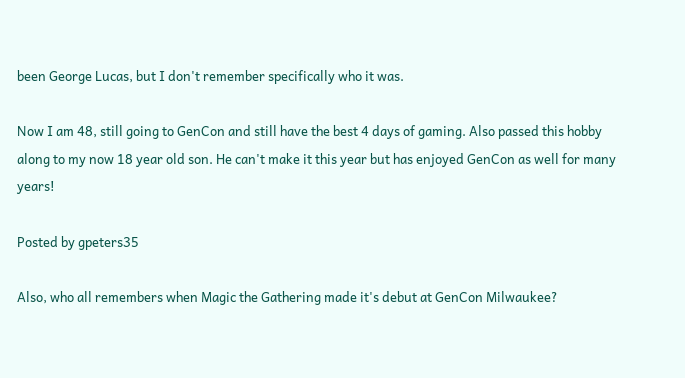been George Lucas, but I don't remember specifically who it was.

Now I am 48, still going to GenCon and still have the best 4 days of gaming. Also passed this hobby along to my now 18 year old son. He can't make it this year but has enjoyed GenCon as well for many years!

Posted by gpeters35

Also, who all remembers when Magic the Gathering made it's debut at GenCon Milwaukee?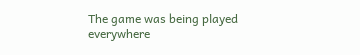The game was being played everywhere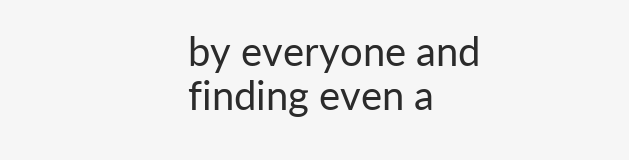by everyone and finding even a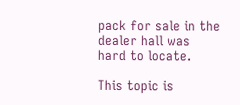pack for sale in the dealer hall was hard to locate.

This topic is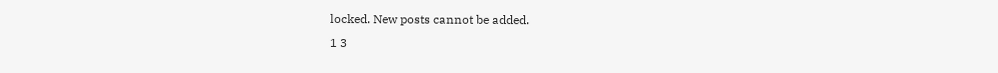locked. New posts cannot be added.
1 3